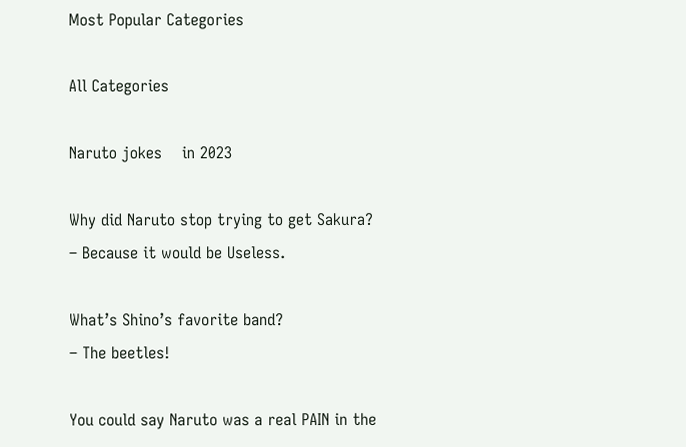Most Popular Categories

All Categories

Naruto jokes    in 2023

Why did Naruto stop trying to get Sakura?
– Because it would be Useless.

What’s Shino’s favorite band?
– The beetles!

You could say Naruto was a real PAIN in the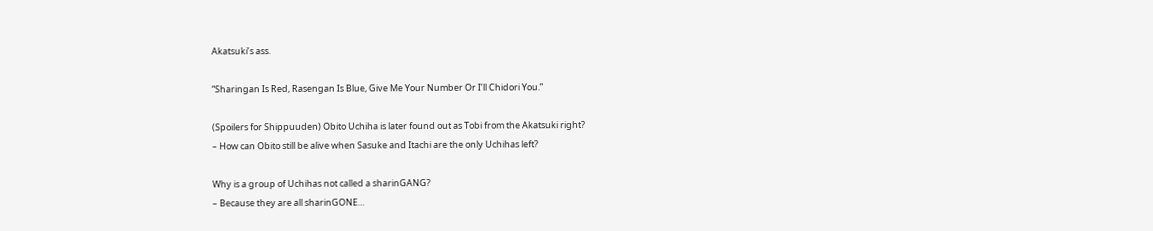Akatsuki’s ass.

“Sharingan Is Red, Rasengan Is Blue, Give Me Your Number Or I’ll Chidori You.”

(Spoilers for Shippuuden) Obito Uchiha is later found out as Tobi from the Akatsuki right?
– How can Obito still be alive when Sasuke and Itachi are the only Uchihas left?

Why is a group of Uchihas not called a sharinGANG?
– Because they are all sharinGONE…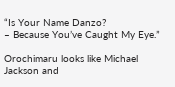“Is Your Name Danzo?
– Because You’ve Caught My Eye.”

Orochimaru looks like Michael Jackson and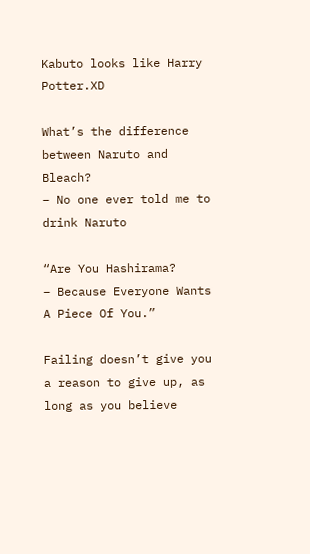Kabuto looks like Harry Potter.XD

What’s the difference between Naruto and Bleach?
– No one ever told me to drink Naruto

“Are You Hashirama?
– Because Everyone Wants A Piece Of You.”

Failing doesn’t give you a reason to give up, as long as you believe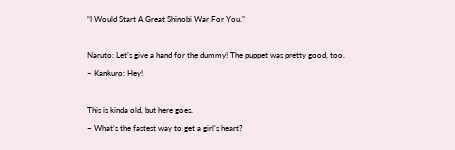“I Would Start A Great Shinobi War For You.”

Naruto: Let’s give a hand for the dummy! The puppet was pretty good, too.
– Kankuro: Hey!

This is kinda old, but here goes.
– What’s the fastest way to get a girl’s heart?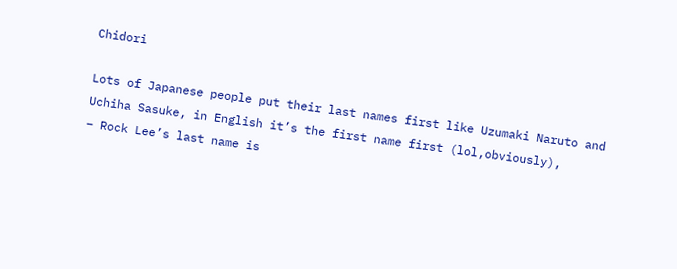Chidori

Lots of Japanese people put their last names first like Uzumaki Naruto and Uchiha Sasuke, in English it’s the first name first (lol,obviously),
– Rock Lee’s last name is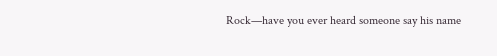Rock—have you ever heard someone say his name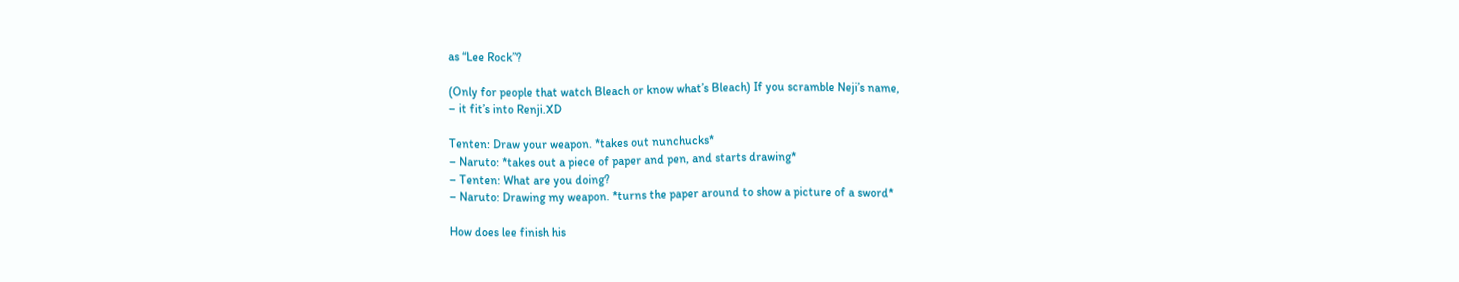as “Lee Rock”?

(Only for people that watch Bleach or know what’s Bleach) If you scramble Neji’s name,
– it fit’s into Renji.XD

Tenten: Draw your weapon. *takes out nunchucks*
– Naruto: *takes out a piece of paper and pen, and starts drawing*
– Tenten: What are you doing?
– Naruto: Drawing my weapon. *turns the paper around to show a picture of a sword*

How does lee finish his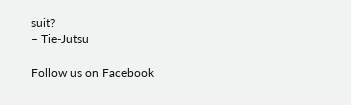suit?
– Tie-Jutsu

Follow us on Facebook